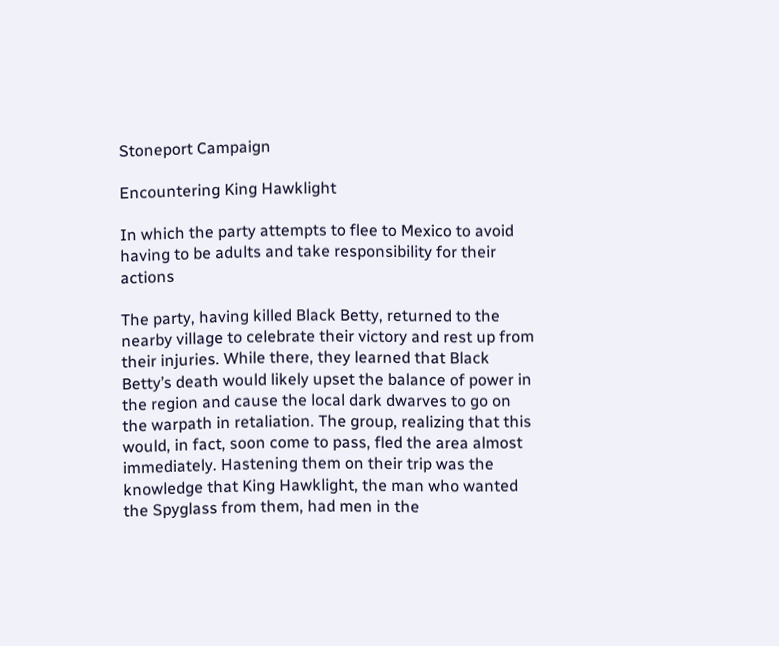Stoneport Campaign

Encountering King Hawklight

In which the party attempts to flee to Mexico to avoid having to be adults and take responsibility for their actions

The party, having killed Black Betty, returned to the nearby village to celebrate their victory and rest up from their injuries. While there, they learned that Black Betty’s death would likely upset the balance of power in the region and cause the local dark dwarves to go on the warpath in retaliation. The group, realizing that this would, in fact, soon come to pass, fled the area almost immediately. Hastening them on their trip was the knowledge that King Hawklight, the man who wanted the Spyglass from them, had men in the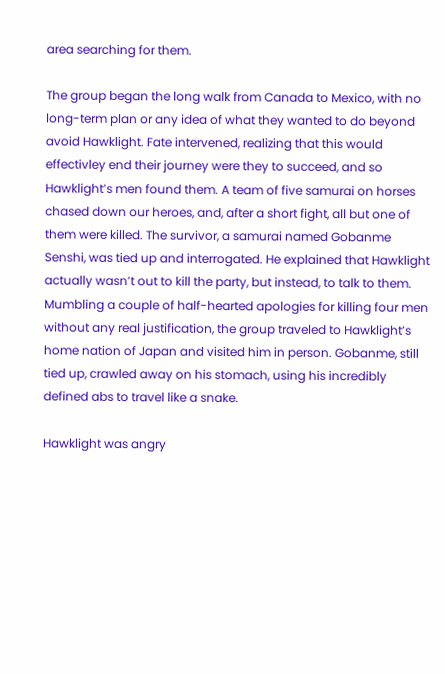area searching for them.

The group began the long walk from Canada to Mexico, with no long-term plan or any idea of what they wanted to do beyond avoid Hawklight. Fate intervened, realizing that this would effectivley end their journey were they to succeed, and so Hawklight’s men found them. A team of five samurai on horses chased down our heroes, and, after a short fight, all but one of them were killed. The survivor, a samurai named Gobanme Senshi, was tied up and interrogated. He explained that Hawklight actually wasn’t out to kill the party, but instead, to talk to them. Mumbling a couple of half-hearted apologies for killing four men without any real justification, the group traveled to Hawklight’s home nation of Japan and visited him in person. Gobanme, still tied up, crawled away on his stomach, using his incredibly defined abs to travel like a snake.

Hawklight was angry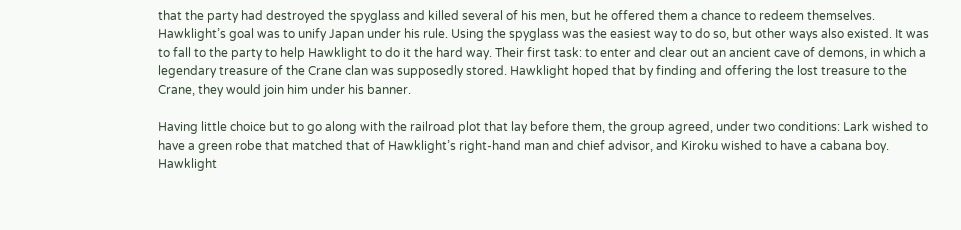that the party had destroyed the spyglass and killed several of his men, but he offered them a chance to redeem themselves. Hawklight’s goal was to unify Japan under his rule. Using the spyglass was the easiest way to do so, but other ways also existed. It was to fall to the party to help Hawklight to do it the hard way. Their first task: to enter and clear out an ancient cave of demons, in which a legendary treasure of the Crane clan was supposedly stored. Hawklight hoped that by finding and offering the lost treasure to the Crane, they would join him under his banner.

Having little choice but to go along with the railroad plot that lay before them, the group agreed, under two conditions: Lark wished to have a green robe that matched that of Hawklight’s right-hand man and chief advisor, and Kiroku wished to have a cabana boy. Hawklight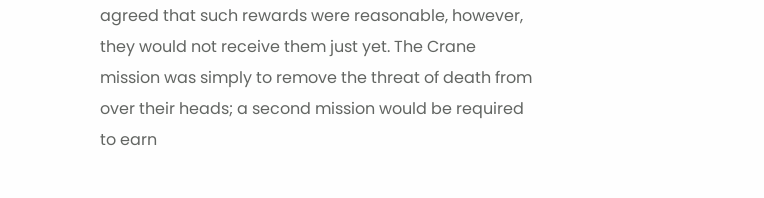agreed that such rewards were reasonable, however, they would not receive them just yet. The Crane mission was simply to remove the threat of death from over their heads; a second mission would be required to earn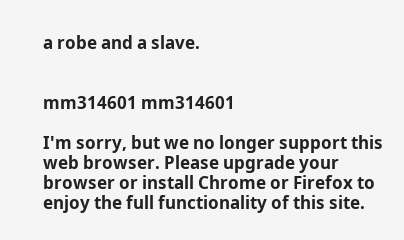a robe and a slave.


mm314601 mm314601

I'm sorry, but we no longer support this web browser. Please upgrade your browser or install Chrome or Firefox to enjoy the full functionality of this site.